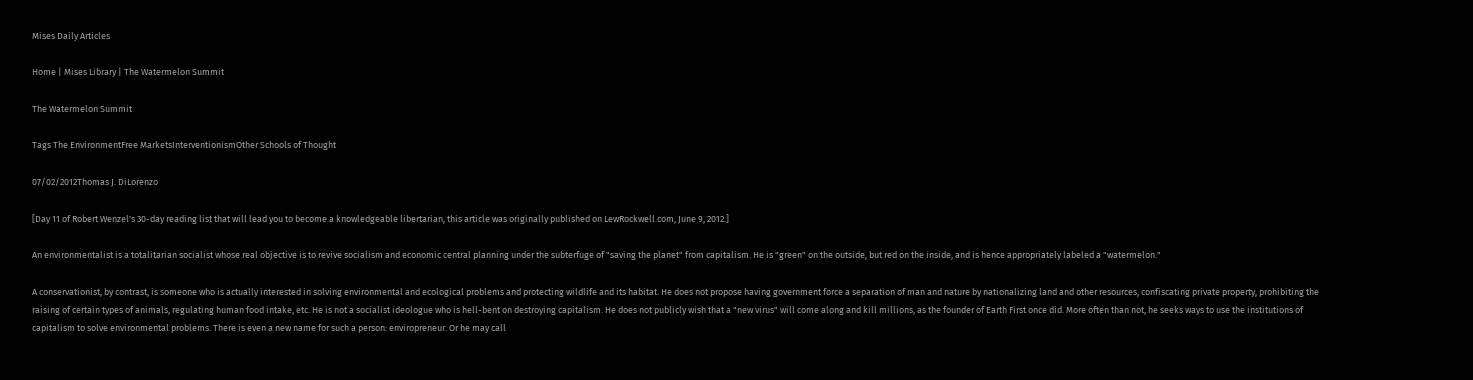Mises Daily Articles

Home | Mises Library | The Watermelon Summit

The Watermelon Summit

Tags The EnvironmentFree MarketsInterventionismOther Schools of Thought

07/02/2012Thomas J. DiLorenzo

[Day 11 of Robert Wenzel's 30-day reading list that will lead you to become a knowledgeable libertarian, this article was originally published on LewRockwell.com, June 9, 2012.]

An environmentalist is a totalitarian socialist whose real objective is to revive socialism and economic central planning under the subterfuge of "saving the planet" from capitalism. He is "green" on the outside, but red on the inside, and is hence appropriately labeled a "watermelon."

A conservationist, by contrast, is someone who is actually interested in solving environmental and ecological problems and protecting wildlife and its habitat. He does not propose having government force a separation of man and nature by nationalizing land and other resources, confiscating private property, prohibiting the raising of certain types of animals, regulating human food intake, etc. He is not a socialist ideologue who is hell-bent on destroying capitalism. He does not publicly wish that a "new virus" will come along and kill millions, as the founder of Earth First once did. More often than not, he seeks ways to use the institutions of capitalism to solve environmental problems. There is even a new name for such a person: enviropreneur. Or he may call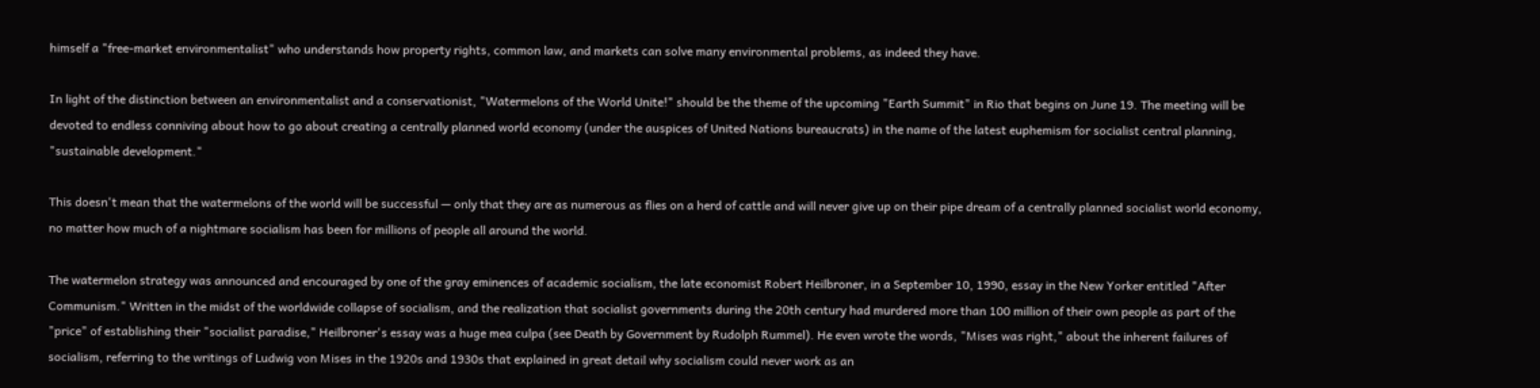himself a "free-market environmentalist" who understands how property rights, common law, and markets can solve many environmental problems, as indeed they have.

In light of the distinction between an environmentalist and a conservationist, "Watermelons of the World Unite!" should be the theme of the upcoming "Earth Summit" in Rio that begins on June 19. The meeting will be devoted to endless conniving about how to go about creating a centrally planned world economy (under the auspices of United Nations bureaucrats) in the name of the latest euphemism for socialist central planning, "sustainable development."

This doesn't mean that the watermelons of the world will be successful — only that they are as numerous as flies on a herd of cattle and will never give up on their pipe dream of a centrally planned socialist world economy, no matter how much of a nightmare socialism has been for millions of people all around the world.

The watermelon strategy was announced and encouraged by one of the gray eminences of academic socialism, the late economist Robert Heilbroner, in a September 10, 1990, essay in the New Yorker entitled "After Communism." Written in the midst of the worldwide collapse of socialism, and the realization that socialist governments during the 20th century had murdered more than 100 million of their own people as part of the "price" of establishing their "socialist paradise," Heilbroner's essay was a huge mea culpa (see Death by Government by Rudolph Rummel). He even wrote the words, "Mises was right," about the inherent failures of socialism, referring to the writings of Ludwig von Mises in the 1920s and 1930s that explained in great detail why socialism could never work as an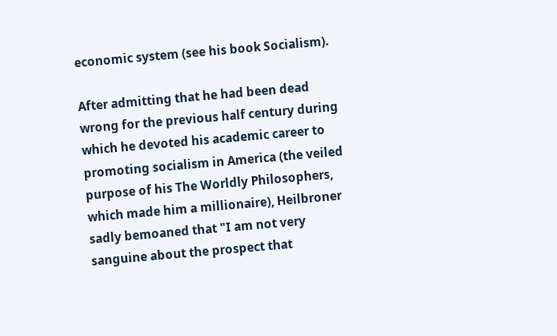economic system (see his book Socialism).

After admitting that he had been dead wrong for the previous half century during which he devoted his academic career to promoting socialism in America (the veiled purpose of his The Worldly Philosophers, which made him a millionaire), Heilbroner sadly bemoaned that "I am not very sanguine about the prospect that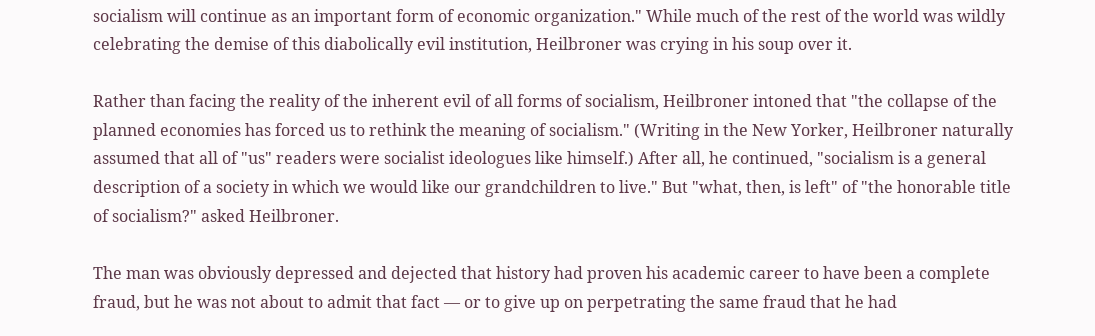socialism will continue as an important form of economic organization." While much of the rest of the world was wildly celebrating the demise of this diabolically evil institution, Heilbroner was crying in his soup over it.

Rather than facing the reality of the inherent evil of all forms of socialism, Heilbroner intoned that "the collapse of the planned economies has forced us to rethink the meaning of socialism." (Writing in the New Yorker, Heilbroner naturally assumed that all of "us" readers were socialist ideologues like himself.) After all, he continued, "socialism is a general description of a society in which we would like our grandchildren to live." But "what, then, is left" of "the honorable title of socialism?" asked Heilbroner.

The man was obviously depressed and dejected that history had proven his academic career to have been a complete fraud, but he was not about to admit that fact — or to give up on perpetrating the same fraud that he had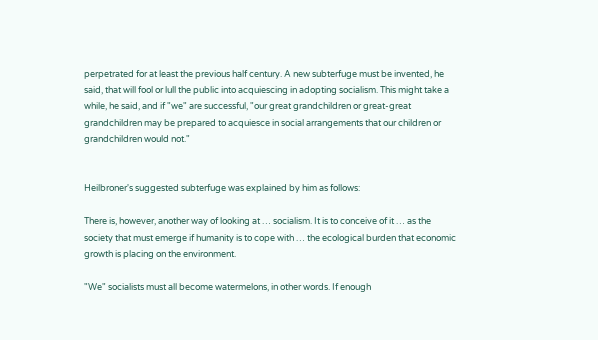perpetrated for at least the previous half century. A new subterfuge must be invented, he said, that will fool or lull the public into acquiescing in adopting socialism. This might take a while, he said, and if "we" are successful, "our great grandchildren or great-great grandchildren may be prepared to acquiesce in social arrangements that our children or grandchildren would not."


Heilbroner's suggested subterfuge was explained by him as follows:

There is, however, another way of looking at … socialism. It is to conceive of it … as the society that must emerge if humanity is to cope with … the ecological burden that economic growth is placing on the environment.

"We" socialists must all become watermelons, in other words. If enough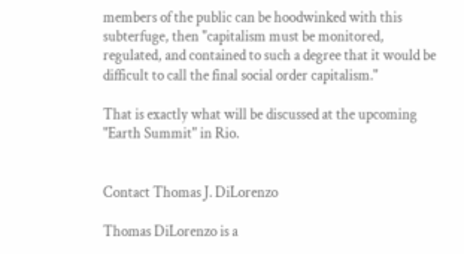members of the public can be hoodwinked with this subterfuge, then "capitalism must be monitored, regulated, and contained to such a degree that it would be difficult to call the final social order capitalism."

That is exactly what will be discussed at the upcoming "Earth Summit" in Rio.


Contact Thomas J. DiLorenzo

Thomas DiLorenzo is a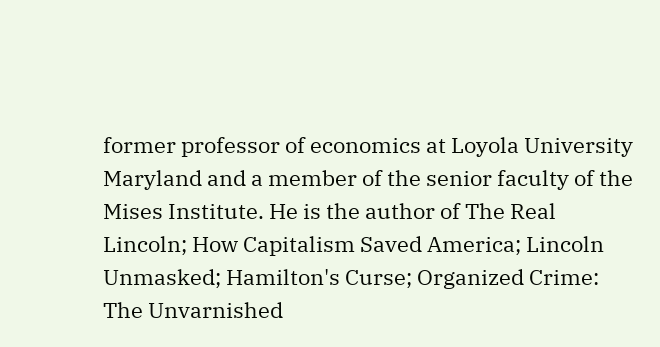former professor of economics at Loyola University Maryland and a member of the senior faculty of the Mises Institute. He is the author of The Real Lincoln; How Capitalism Saved America; Lincoln Unmasked; Hamilton's Curse; Organized Crime: The Unvarnished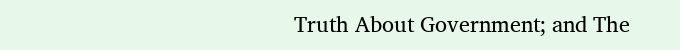Truth About Government; and The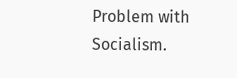Problem with Socialism.